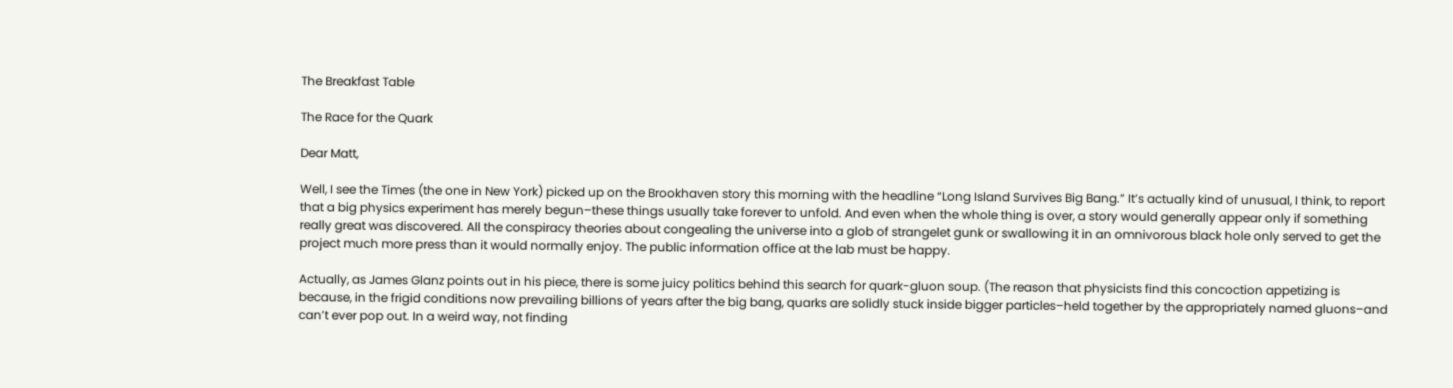The Breakfast Table

The Race for the Quark

Dear Matt,

Well, I see the Times (the one in New York) picked up on the Brookhaven story this morning with the headline “Long Island Survives Big Bang.” It’s actually kind of unusual, I think, to report that a big physics experiment has merely begun–these things usually take forever to unfold. And even when the whole thing is over, a story would generally appear only if something really great was discovered. All the conspiracy theories about congealing the universe into a glob of strangelet gunk or swallowing it in an omnivorous black hole only served to get the project much more press than it would normally enjoy. The public information office at the lab must be happy.

Actually, as James Glanz points out in his piece, there is some juicy politics behind this search for quark-gluon soup. (The reason that physicists find this concoction appetizing is because, in the frigid conditions now prevailing billions of years after the big bang, quarks are solidly stuck inside bigger particles–held together by the appropriately named gluons–and can’t ever pop out. In a weird way, not finding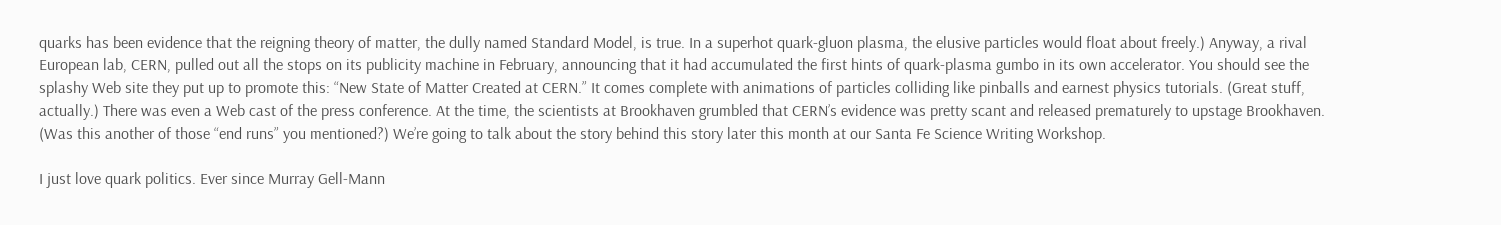quarks has been evidence that the reigning theory of matter, the dully named Standard Model, is true. In a superhot quark-gluon plasma, the elusive particles would float about freely.) Anyway, a rival European lab, CERN, pulled out all the stops on its publicity machine in February, announcing that it had accumulated the first hints of quark-plasma gumbo in its own accelerator. You should see the splashy Web site they put up to promote this: “New State of Matter Created at CERN.” It comes complete with animations of particles colliding like pinballs and earnest physics tutorials. (Great stuff, actually.) There was even a Web cast of the press conference. At the time, the scientists at Brookhaven grumbled that CERN’s evidence was pretty scant and released prematurely to upstage Brookhaven. (Was this another of those “end runs” you mentioned?) We’re going to talk about the story behind this story later this month at our Santa Fe Science Writing Workshop.

I just love quark politics. Ever since Murray Gell-Mann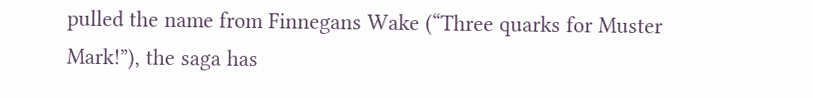pulled the name from Finnegans Wake (“Three quarks for Muster Mark!”), the saga has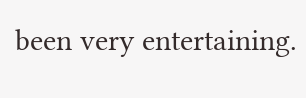been very entertaining.